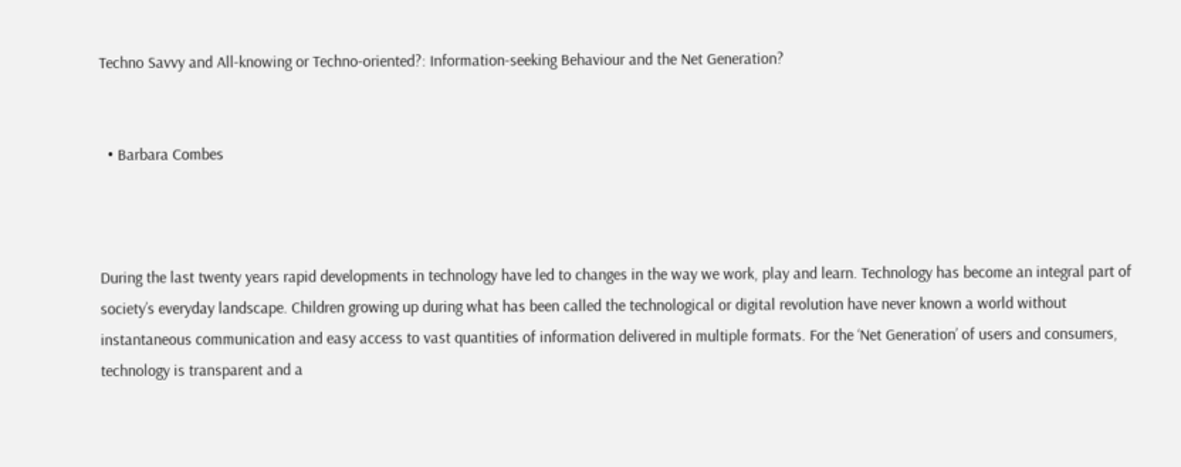Techno Savvy and All-knowing or Techno-oriented?: Information-seeking Behaviour and the Net Generation?


  • Barbara Combes



During the last twenty years rapid developments in technology have led to changes in the way we work, play and learn. Technology has become an integral part of society’s everyday landscape. Children growing up during what has been called the technological or digital revolution have never known a world without instantaneous communication and easy access to vast quantities of information delivered in multiple formats. For the ‘Net Generation’ of users and consumers, technology is transparent and a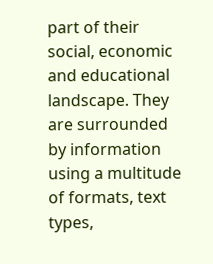part of their social, economic and educational landscape. They are surrounded by information using a multitude of formats, text types,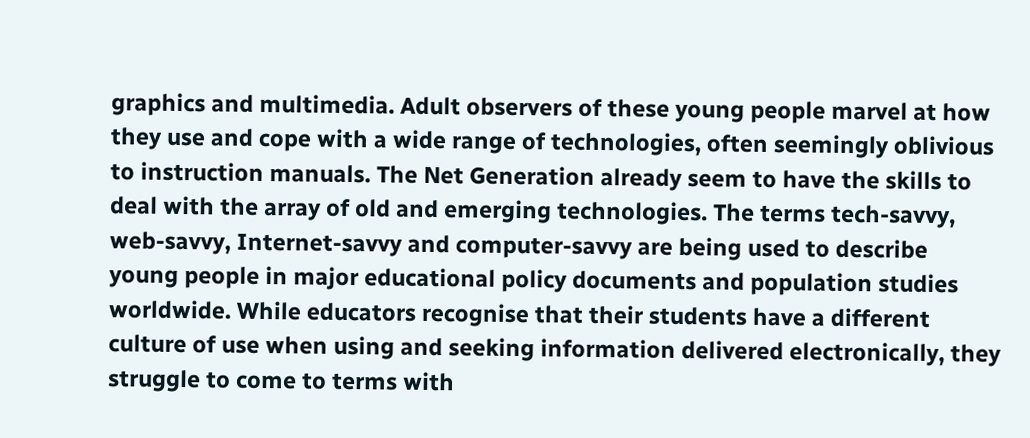graphics and multimedia. Adult observers of these young people marvel at how they use and cope with a wide range of technologies, often seemingly oblivious to instruction manuals. The Net Generation already seem to have the skills to deal with the array of old and emerging technologies. The terms tech-savvy, web-savvy, Internet-savvy and computer-savvy are being used to describe young people in major educational policy documents and population studies worldwide. While educators recognise that their students have a different culture of use when using and seeking information delivered electronically, they struggle to come to terms with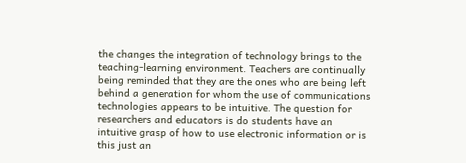the changes the integration of technology brings to the teaching-learning environment. Teachers are continually being reminded that they are the ones who are being left behind a generation for whom the use of communications technologies appears to be intuitive. The question for researchers and educators is do students have an intuitive grasp of how to use electronic information or is this just an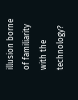illusion borne of familiarity with the technology?